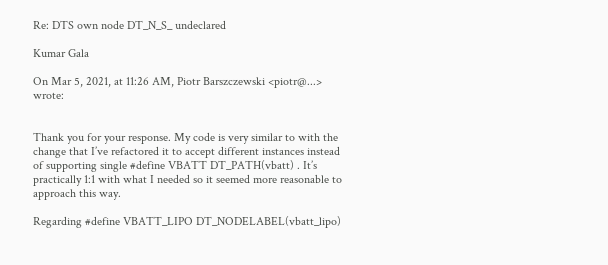Re: DTS own node DT_N_S_ undeclared

Kumar Gala

On Mar 5, 2021, at 11:26 AM, Piotr Barszczewski <piotr@...> wrote:


Thank you for your response. My code is very similar to with the change that I’ve refactored it to accept different instances instead of supporting single #define VBATT DT_PATH(vbatt) . It’s practically 1:1 with what I needed so it seemed more reasonable to approach this way.

Regarding #define VBATT_LIPO DT_NODELABEL(vbatt_lipo)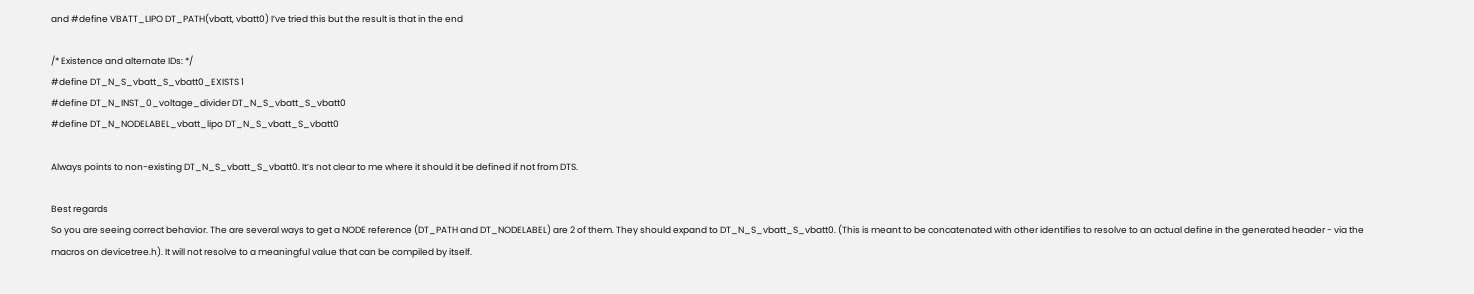and #define VBATT_LIPO DT_PATH(vbatt, vbatt0) I’ve tried this but the result is that in the end

/* Existence and alternate IDs: */
#define DT_N_S_vbatt_S_vbatt0_EXISTS 1
#define DT_N_INST_0_voltage_divider DT_N_S_vbatt_S_vbatt0
#define DT_N_NODELABEL_vbatt_lipo DT_N_S_vbatt_S_vbatt0

Always points to non-existing DT_N_S_vbatt_S_vbatt0. It’s not clear to me where it should it be defined if not from DTS.

Best regards
So you are seeing correct behavior. The are several ways to get a NODE reference (DT_PATH and DT_NODELABEL) are 2 of them. They should expand to DT_N_S_vbatt_S_vbatt0. (This is meant to be concatenated with other identifies to resolve to an actual define in the generated header - via the macros on devicetree.h). It will not resolve to a meaningful value that can be compiled by itself.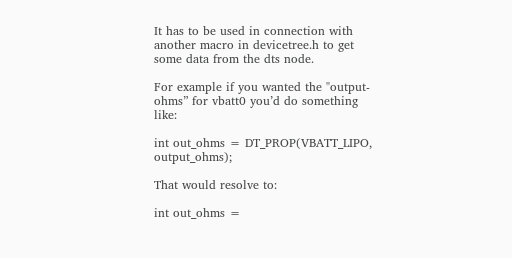It has to be used in connection with another macro in devicetree.h to get some data from the dts node.

For example if you wanted the "output-ohms” for vbatt0 you’d do something like:

int out_ohms = DT_PROP(VBATT_LIPO, output_ohms);

That would resolve to:

int out_ohms =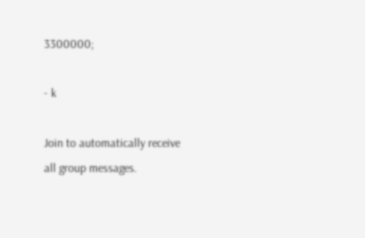3300000;

- k

Join to automatically receive all group messages.